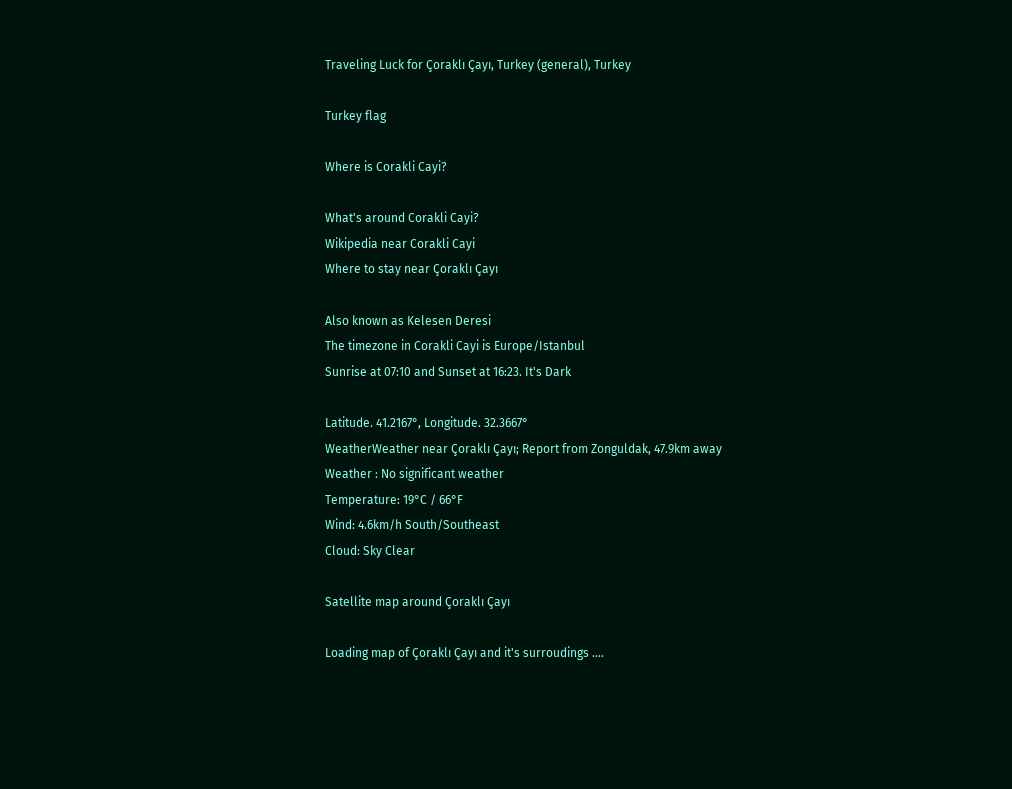Traveling Luck for Çoraklı Çayı, Turkey (general), Turkey

Turkey flag

Where is Corakli Cayi?

What's around Corakli Cayi?
Wikipedia near Corakli Cayi
Where to stay near Çoraklı Çayı

Also known as Kelesen Deresi
The timezone in Corakli Cayi is Europe/Istanbul
Sunrise at 07:10 and Sunset at 16:23. It's Dark

Latitude. 41.2167°, Longitude. 32.3667°
WeatherWeather near Çoraklı Çayı; Report from Zonguldak, 47.9km away
Weather : No significant weather
Temperature: 19°C / 66°F
Wind: 4.6km/h South/Southeast
Cloud: Sky Clear

Satellite map around Çoraklı Çayı

Loading map of Çoraklı Çayı and it's surroudings ....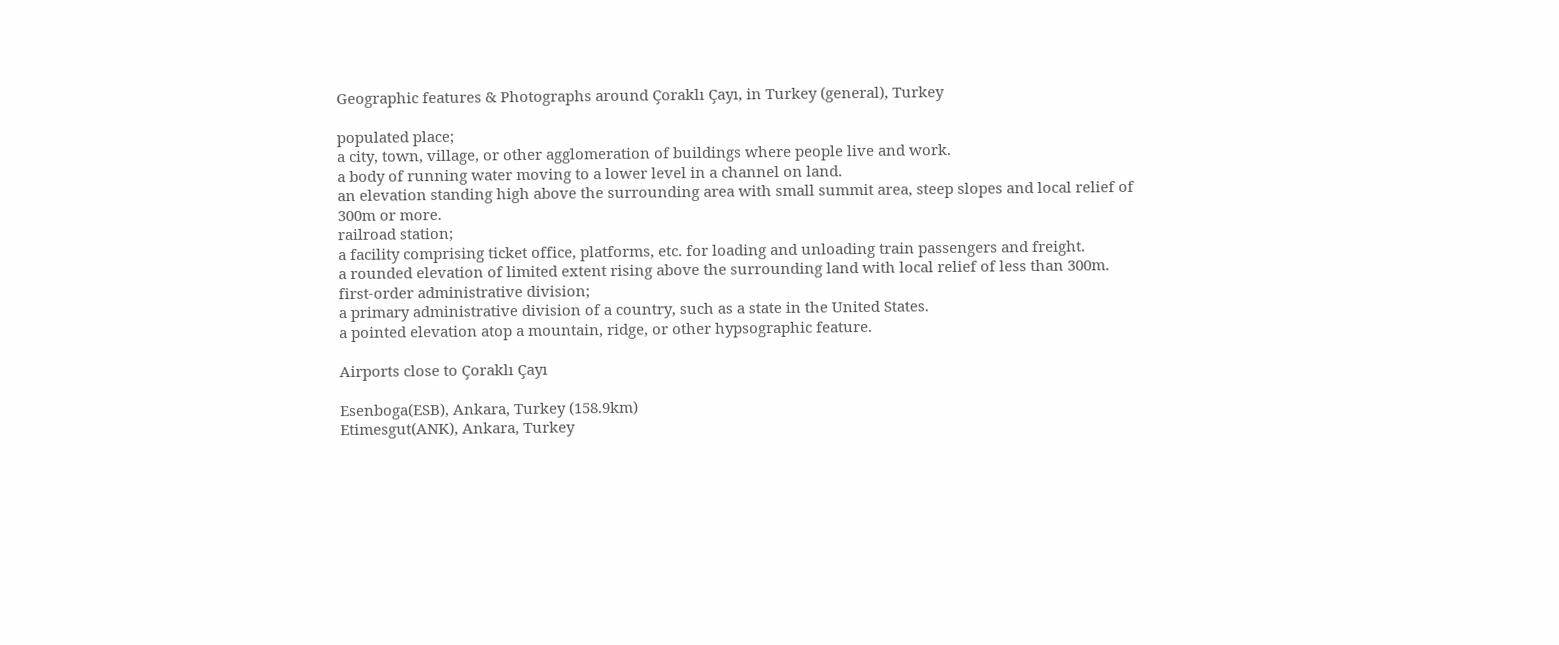Geographic features & Photographs around Çoraklı Çayı, in Turkey (general), Turkey

populated place;
a city, town, village, or other agglomeration of buildings where people live and work.
a body of running water moving to a lower level in a channel on land.
an elevation standing high above the surrounding area with small summit area, steep slopes and local relief of 300m or more.
railroad station;
a facility comprising ticket office, platforms, etc. for loading and unloading train passengers and freight.
a rounded elevation of limited extent rising above the surrounding land with local relief of less than 300m.
first-order administrative division;
a primary administrative division of a country, such as a state in the United States.
a pointed elevation atop a mountain, ridge, or other hypsographic feature.

Airports close to Çoraklı Çayı

Esenboga(ESB), Ankara, Turkey (158.9km)
Etimesgut(ANK), Ankara, Turkey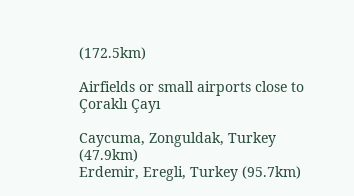(172.5km)

Airfields or small airports close to Çoraklı Çayı

Caycuma, Zonguldak, Turkey (47.9km)
Erdemir, Eregli, Turkey (95.7km)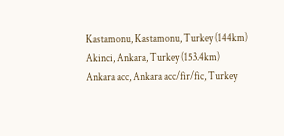Kastamonu, Kastamonu, Turkey (144km)
Akinci, Ankara, Turkey (153.4km)
Ankara acc, Ankara acc/fir/fic, Turkey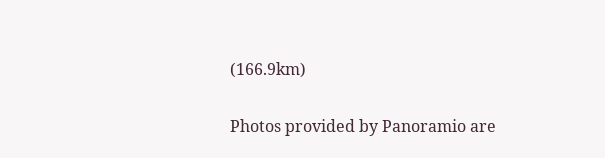(166.9km)

Photos provided by Panoramio are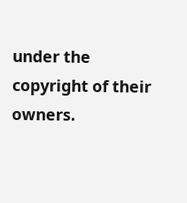under the copyright of their owners.